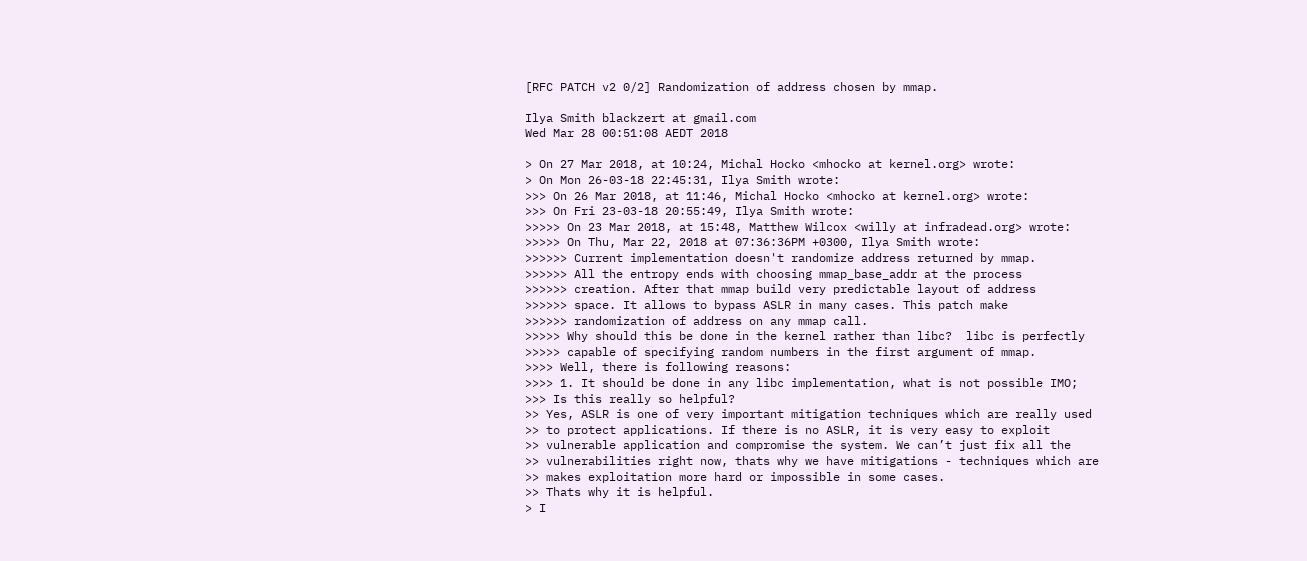[RFC PATCH v2 0/2] Randomization of address chosen by mmap.

Ilya Smith blackzert at gmail.com
Wed Mar 28 00:51:08 AEDT 2018

> On 27 Mar 2018, at 10:24, Michal Hocko <mhocko at kernel.org> wrote:
> On Mon 26-03-18 22:45:31, Ilya Smith wrote:
>>> On 26 Mar 2018, at 11:46, Michal Hocko <mhocko at kernel.org> wrote:
>>> On Fri 23-03-18 20:55:49, Ilya Smith wrote:
>>>>> On 23 Mar 2018, at 15:48, Matthew Wilcox <willy at infradead.org> wrote:
>>>>> On Thu, Mar 22, 2018 at 07:36:36PM +0300, Ilya Smith wrote:
>>>>>> Current implementation doesn't randomize address returned by mmap.
>>>>>> All the entropy ends with choosing mmap_base_addr at the process
>>>>>> creation. After that mmap build very predictable layout of address
>>>>>> space. It allows to bypass ASLR in many cases. This patch make
>>>>>> randomization of address on any mmap call.
>>>>> Why should this be done in the kernel rather than libc?  libc is perfectly
>>>>> capable of specifying random numbers in the first argument of mmap.
>>>> Well, there is following reasons:
>>>> 1. It should be done in any libc implementation, what is not possible IMO;
>>> Is this really so helpful?
>> Yes, ASLR is one of very important mitigation techniques which are really used
>> to protect applications. If there is no ASLR, it is very easy to exploit
>> vulnerable application and compromise the system. We can’t just fix all the
>> vulnerabilities right now, thats why we have mitigations - techniques which are
>> makes exploitation more hard or impossible in some cases.
>> Thats why it is helpful.
> I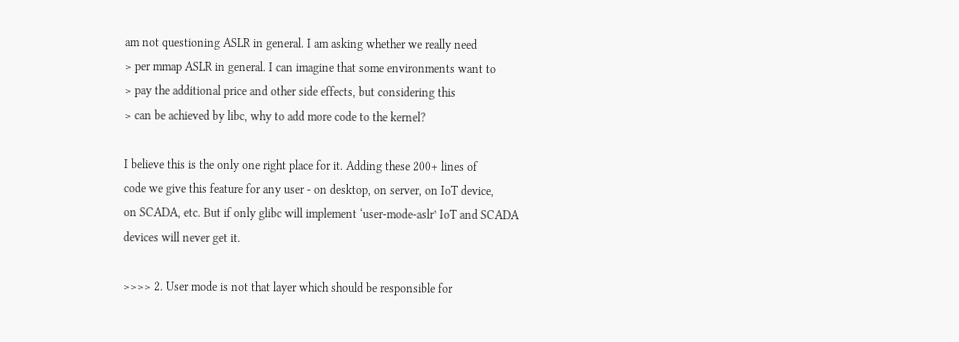am not questioning ASLR in general. I am asking whether we really need
> per mmap ASLR in general. I can imagine that some environments want to
> pay the additional price and other side effects, but considering this
> can be achieved by libc, why to add more code to the kernel?

I believe this is the only one right place for it. Adding these 200+ lines of
code we give this feature for any user - on desktop, on server, on IoT device,
on SCADA, etc. But if only glibc will implement ‘user-mode-aslr’ IoT and SCADA
devices will never get it.

>>>> 2. User mode is not that layer which should be responsible for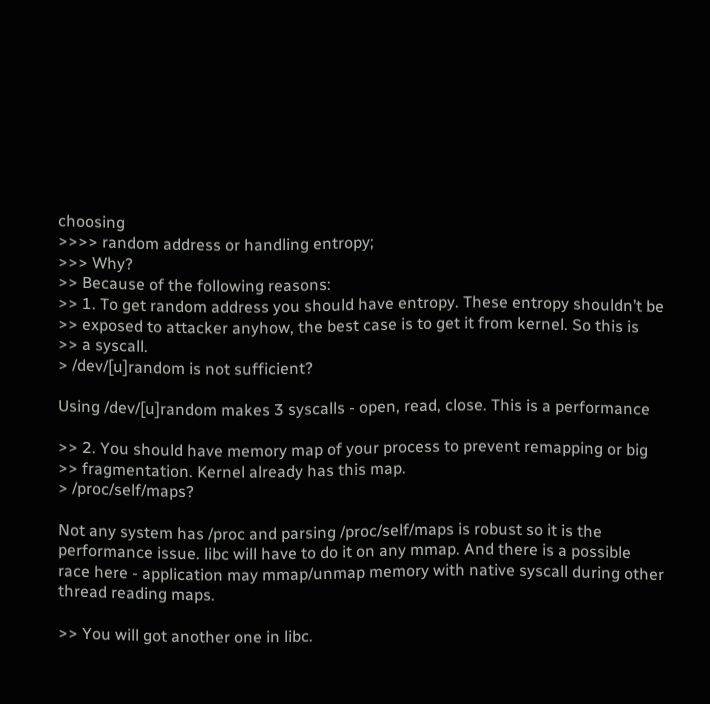choosing
>>>> random address or handling entropy;
>>> Why?
>> Because of the following reasons:
>> 1. To get random address you should have entropy. These entropy shouldn’t be
>> exposed to attacker anyhow, the best case is to get it from kernel. So this is
>> a syscall.
> /dev/[u]random is not sufficient?

Using /dev/[u]random makes 3 syscalls - open, read, close. This is a performance

>> 2. You should have memory map of your process to prevent remapping or big
>> fragmentation. Kernel already has this map.
> /proc/self/maps?

Not any system has /proc and parsing /proc/self/maps is robust so it is the
performance issue. libc will have to do it on any mmap. And there is a possible
race here - application may mmap/unmap memory with native syscall during other
thread reading maps.

>> You will got another one in libc.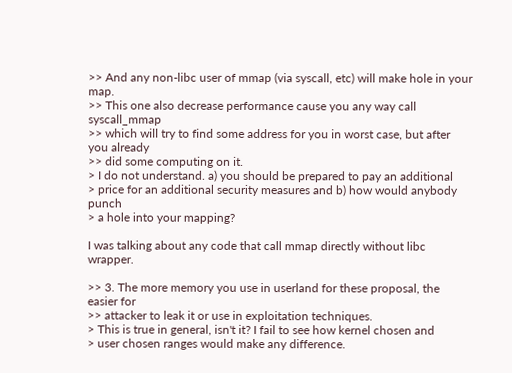>> And any non-libc user of mmap (via syscall, etc) will make hole in your map.
>> This one also decrease performance cause you any way call syscall_mmap
>> which will try to find some address for you in worst case, but after you already
>> did some computing on it.
> I do not understand. a) you should be prepared to pay an additional
> price for an additional security measures and b) how would anybody punch
> a hole into your mapping?

I was talking about any code that call mmap directly without libc wrapper.

>> 3. The more memory you use in userland for these proposal, the easier for
>> attacker to leak it or use in exploitation techniques.
> This is true in general, isn't it? I fail to see how kernel chosen and
> user chosen ranges would make any difference.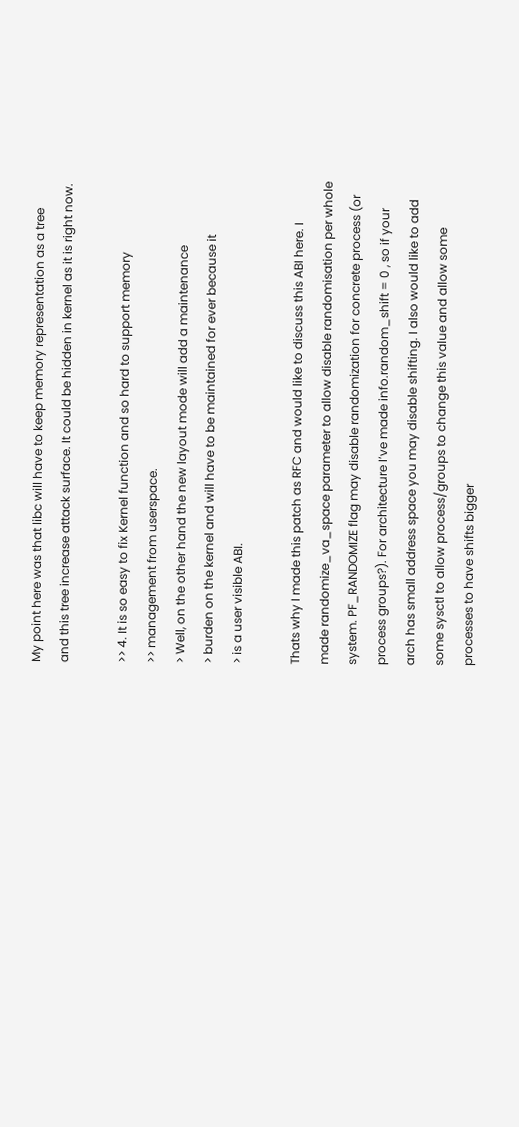My point here was that libc will have to keep memory representation as a tree
and this tree increase attack surface. It could be hidden in kernel as it is right now.

>> 4. It is so easy to fix Kernel function and so hard to support memory
>> management from userspace.
> Well, on the other hand the new layout mode will add a maintenance
> burden on the kernel and will have to be maintained for ever because it
> is a user visible ABI.

Thats why I made this patch as RFC and would like to discuss this ABI here. I
made randomize_va_space parameter to allow disable randomisation per whole
system. PF_RANDOMIZE flag may disable randomization for concrete process (or
process groups?). For architecture I’ve made info.random_shift = 0 , so if your
arch has small address space you may disable shifting. I also would like to add
some sysctl to allow process/groups to change this value and allow some
processes to have shifts bigger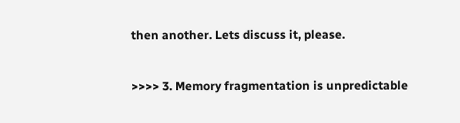then another. Lets discuss it, please.

>>>> 3. Memory fragmentation is unpredictable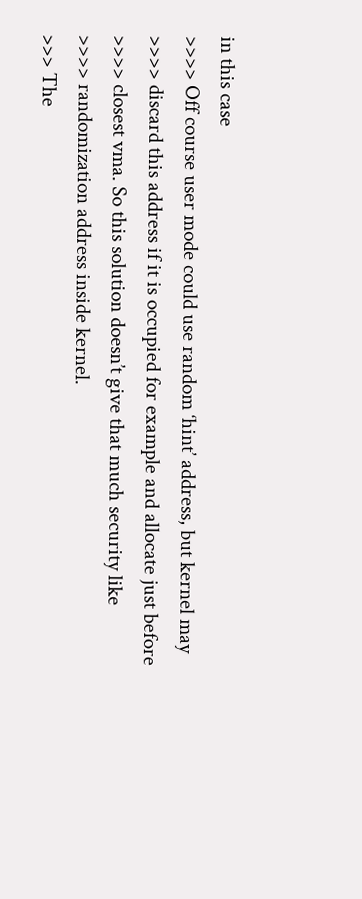in this case
>>>> Off course user mode could use random ‘hint’ address, but kernel may
>>>> discard this address if it is occupied for example and allocate just before
>>>> closest vma. So this solution doesn’t give that much security like
>>>> randomization address inside kernel.
>>> The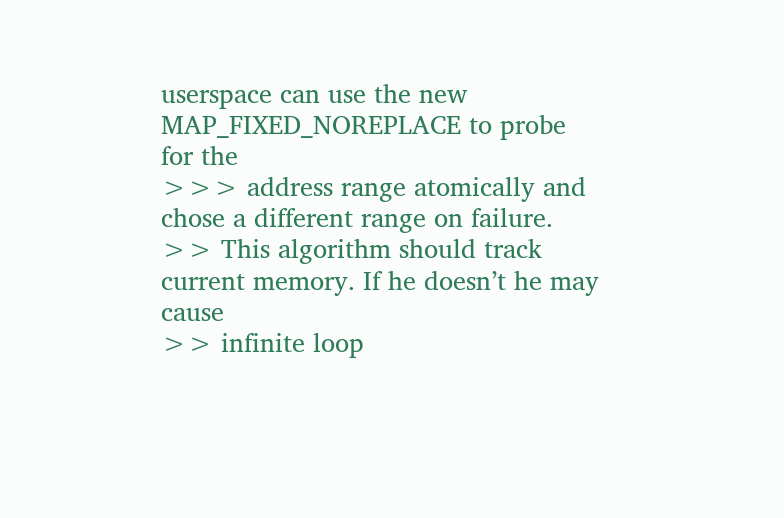userspace can use the new MAP_FIXED_NOREPLACE to probe for the
>>> address range atomically and chose a different range on failure.
>> This algorithm should track current memory. If he doesn’t he may cause
>> infinite loop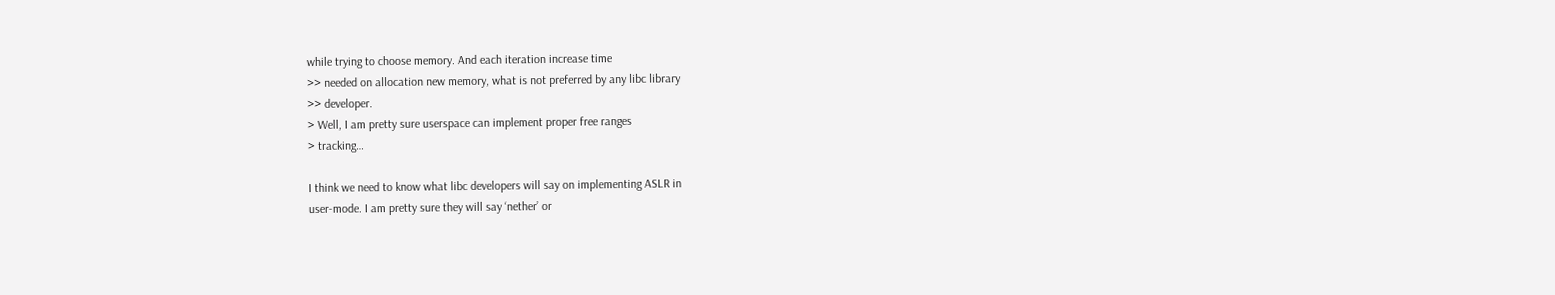while trying to choose memory. And each iteration increase time
>> needed on allocation new memory, what is not preferred by any libc library
>> developer.
> Well, I am pretty sure userspace can implement proper free ranges
> tracking…

I think we need to know what libc developers will say on implementing ASLR in
user-mode. I am pretty sure they will say ‘nether’ or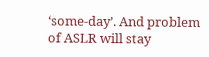‘some-day’. And problem
of ASLR will stay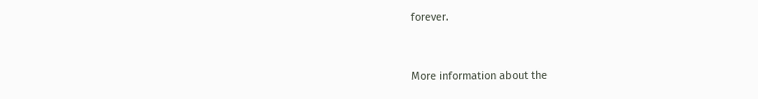forever.


More information about the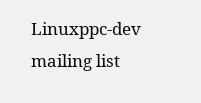Linuxppc-dev mailing list